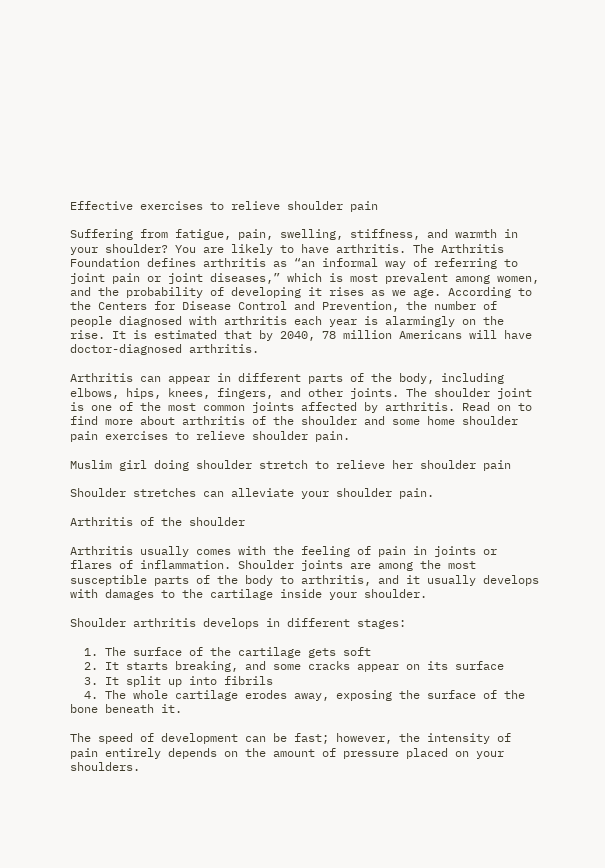Effective exercises to relieve shoulder pain

Suffering from fatigue, pain, swelling, stiffness, and warmth in your shoulder? You are likely to have arthritis. The Arthritis Foundation defines arthritis as “an informal way of referring to joint pain or joint diseases,” which is most prevalent among women, and the probability of developing it rises as we age. According to the Centers for Disease Control and Prevention, the number of people diagnosed with arthritis each year is alarmingly on the rise. It is estimated that by 2040, 78 million Americans will have doctor-diagnosed arthritis.

Arthritis can appear in different parts of the body, including elbows, hips, knees, fingers, and other joints. The shoulder joint is one of the most common joints affected by arthritis. Read on to find more about arthritis of the shoulder and some home shoulder pain exercises to relieve shoulder pain.

Muslim girl doing shoulder stretch to relieve her shoulder pain

Shoulder stretches can alleviate your shoulder pain.

Arthritis of the shoulder

Arthritis usually comes with the feeling of pain in joints or flares of inflammation. Shoulder joints are among the most susceptible parts of the body to arthritis, and it usually develops with damages to the cartilage inside your shoulder.

Shoulder arthritis develops in different stages:

  1. The surface of the cartilage gets soft
  2. It starts breaking, and some cracks appear on its surface
  3. It split up into fibrils
  4. The whole cartilage erodes away, exposing the surface of the bone beneath it.

The speed of development can be fast; however, the intensity of pain entirely depends on the amount of pressure placed on your shoulders.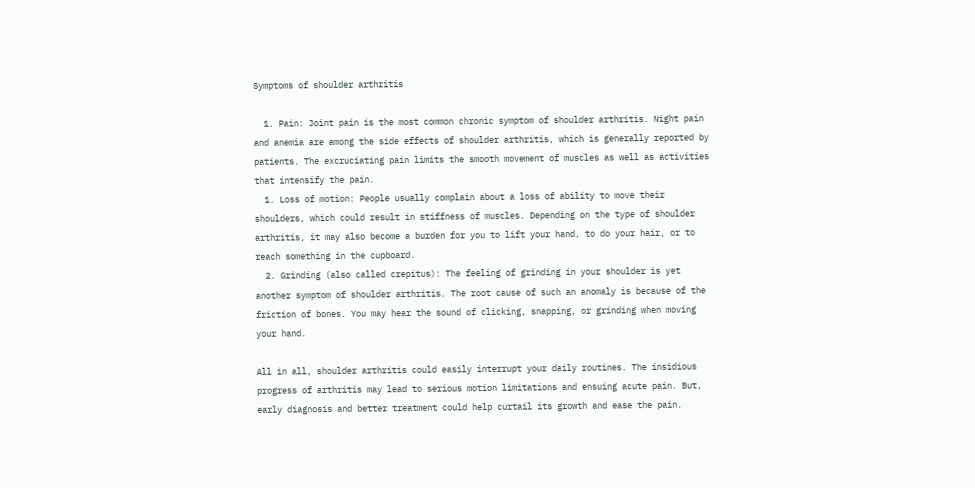Symptoms of shoulder arthritis

  1. Pain: Joint pain is the most common chronic symptom of shoulder arthritis. Night pain and anemia are among the side effects of shoulder arthritis, which is generally reported by patients. The excruciating pain limits the smooth movement of muscles as well as activities that intensify the pain.
  1. Loss of motion: People usually complain about a loss of ability to move their shoulders, which could result in stiffness of muscles. Depending on the type of shoulder arthritis, it may also become a burden for you to lift your hand, to do your hair, or to reach something in the cupboard.
  2. Grinding (also called crepitus): The feeling of grinding in your shoulder is yet another symptom of shoulder arthritis. The root cause of such an anomaly is because of the friction of bones. You may hear the sound of clicking, snapping, or grinding when moving your hand.

All in all, shoulder arthritis could easily interrupt your daily routines. The insidious progress of arthritis may lead to serious motion limitations and ensuing acute pain. But, early diagnosis and better treatment could help curtail its growth and ease the pain.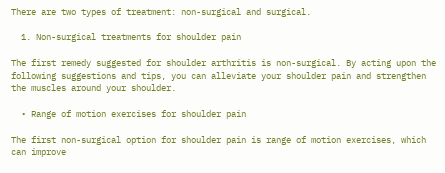There are two types of treatment: non-surgical and surgical.

  1. Non-surgical treatments for shoulder pain

The first remedy suggested for shoulder arthritis is non-surgical. By acting upon the following suggestions and tips, you can alleviate your shoulder pain and strengthen the muscles around your shoulder.

  • Range of motion exercises for shoulder pain

The first non-surgical option for shoulder pain is range of motion exercises, which can improve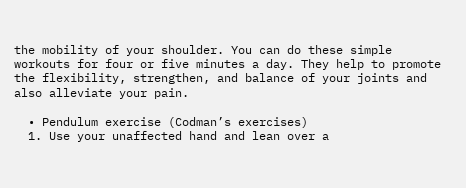the mobility of your shoulder. You can do these simple workouts for four or five minutes a day. They help to promote the flexibility, strengthen, and balance of your joints and also alleviate your pain.

  • Pendulum exercise (Codman’s exercises)
  1. Use your unaffected hand and lean over a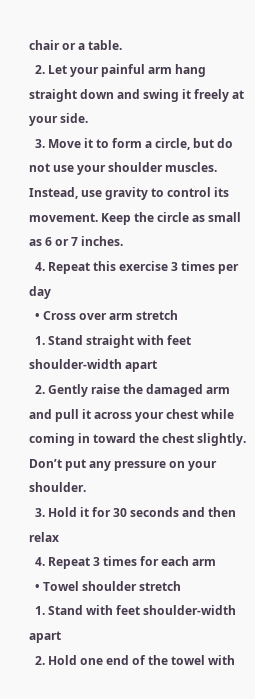chair or a table.
  2. Let your painful arm hang straight down and swing it freely at your side.
  3. Move it to form a circle, but do not use your shoulder muscles. Instead, use gravity to control its movement. Keep the circle as small as 6 or 7 inches.
  4. Repeat this exercise 3 times per day
  • Cross over arm stretch
  1. Stand straight with feet shoulder-width apart
  2. Gently raise the damaged arm and pull it across your chest while coming in toward the chest slightly. Don’t put any pressure on your shoulder.
  3. Hold it for 30 seconds and then relax
  4. Repeat 3 times for each arm
  • Towel shoulder stretch
  1. Stand with feet shoulder-width apart
  2. Hold one end of the towel with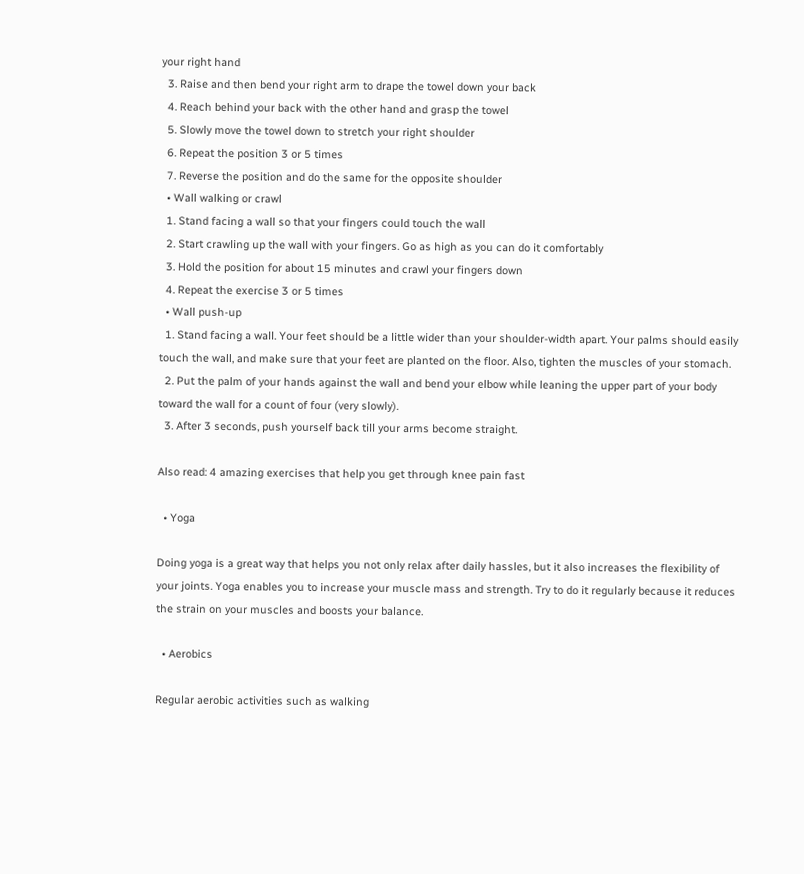your right hand
  3. Raise and then bend your right arm to drape the towel down your back
  4. Reach behind your back with the other hand and grasp the towel
  5. Slowly move the towel down to stretch your right shoulder
  6. Repeat the position 3 or 5 times
  7. Reverse the position and do the same for the opposite shoulder
  • Wall walking or crawl
  1. Stand facing a wall so that your fingers could touch the wall
  2. Start crawling up the wall with your fingers. Go as high as you can do it comfortably
  3. Hold the position for about 15 minutes and crawl your fingers down
  4. Repeat the exercise 3 or 5 times
  • Wall push-up
  1. Stand facing a wall. Your feet should be a little wider than your shoulder-width apart. Your palms should easily touch the wall, and make sure that your feet are planted on the floor. Also, tighten the muscles of your stomach.
  2. Put the palm of your hands against the wall and bend your elbow while leaning the upper part of your body toward the wall for a count of four (very slowly).
  3. After 3 seconds, push yourself back till your arms become straight.

Also read: 4 amazing exercises that help you get through knee pain fast

  • Yoga

Doing yoga is a great way that helps you not only relax after daily hassles, but it also increases the flexibility of your joints. Yoga enables you to increase your muscle mass and strength. Try to do it regularly because it reduces the strain on your muscles and boosts your balance.

  • Aerobics

Regular aerobic activities such as walking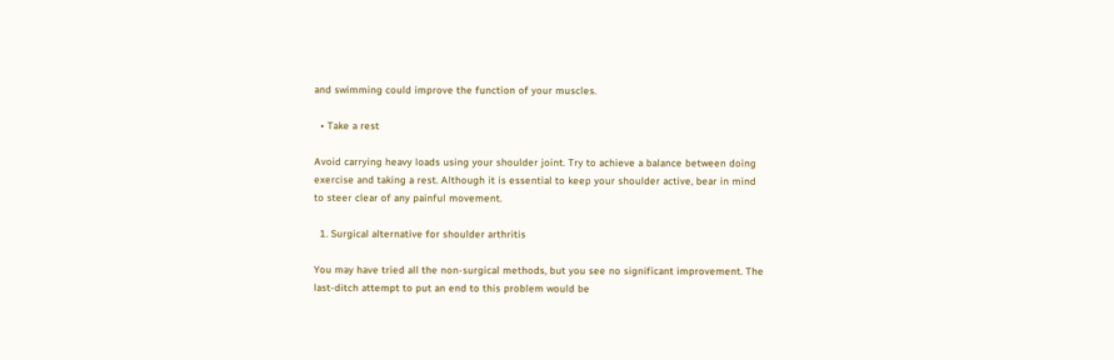and swimming could improve the function of your muscles.

  • Take a rest

Avoid carrying heavy loads using your shoulder joint. Try to achieve a balance between doing exercise and taking a rest. Although it is essential to keep your shoulder active, bear in mind to steer clear of any painful movement.

  1. Surgical alternative for shoulder arthritis

You may have tried all the non-surgical methods, but you see no significant improvement. The last-ditch attempt to put an end to this problem would be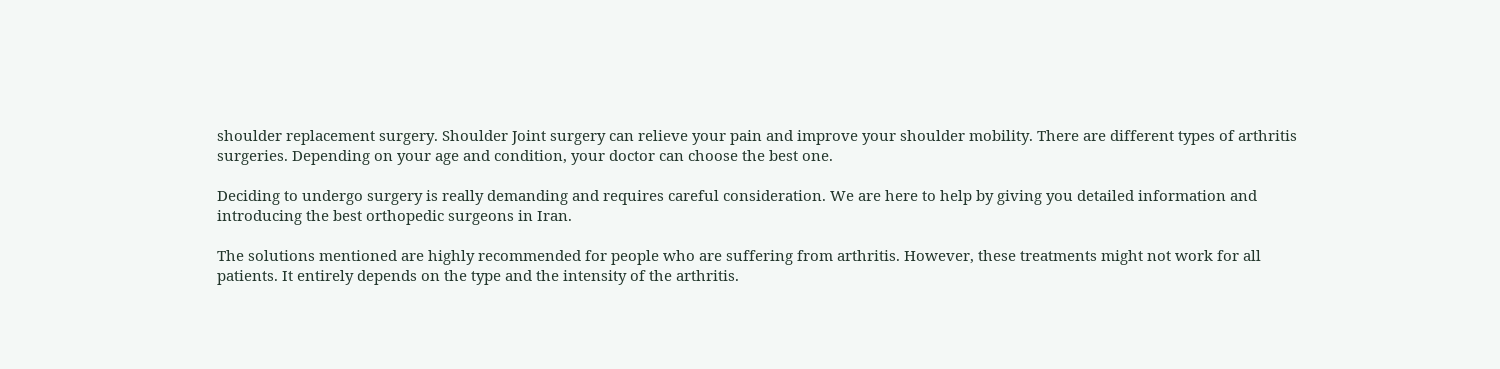shoulder replacement surgery. Shoulder Joint surgery can relieve your pain and improve your shoulder mobility. There are different types of arthritis surgeries. Depending on your age and condition, your doctor can choose the best one.

Deciding to undergo surgery is really demanding and requires careful consideration. We are here to help by giving you detailed information and introducing the best orthopedic surgeons in Iran.

The solutions mentioned are highly recommended for people who are suffering from arthritis. However, these treatments might not work for all patients. It entirely depends on the type and the intensity of the arthritis.